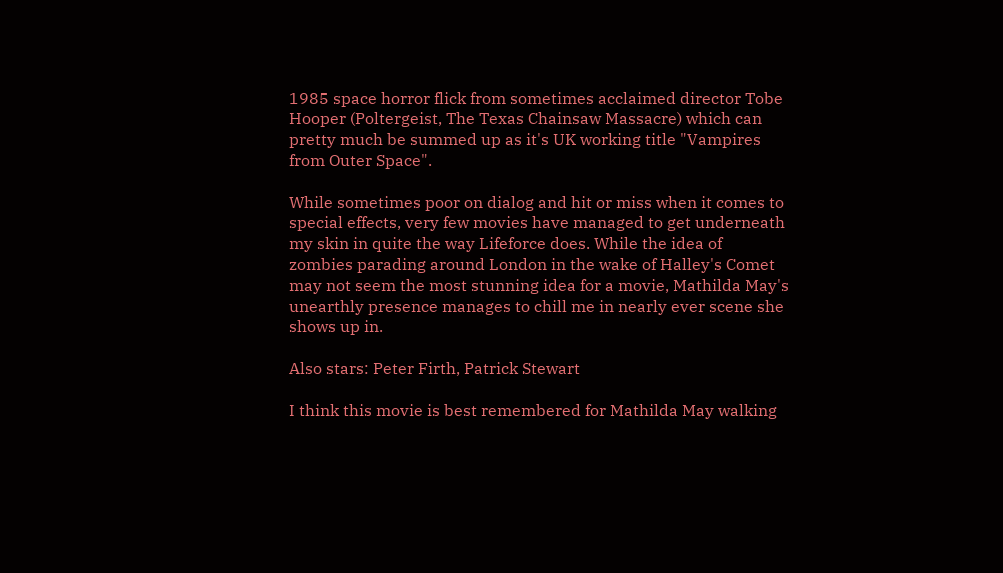1985 space horror flick from sometimes acclaimed director Tobe Hooper (Poltergeist, The Texas Chainsaw Massacre) which can pretty much be summed up as it's UK working title "Vampires from Outer Space".

While sometimes poor on dialog and hit or miss when it comes to special effects, very few movies have managed to get underneath my skin in quite the way Lifeforce does. While the idea of zombies parading around London in the wake of Halley's Comet may not seem the most stunning idea for a movie, Mathilda May's unearthly presence manages to chill me in nearly ever scene she shows up in.

Also stars: Peter Firth, Patrick Stewart

I think this movie is best remembered for Mathilda May walking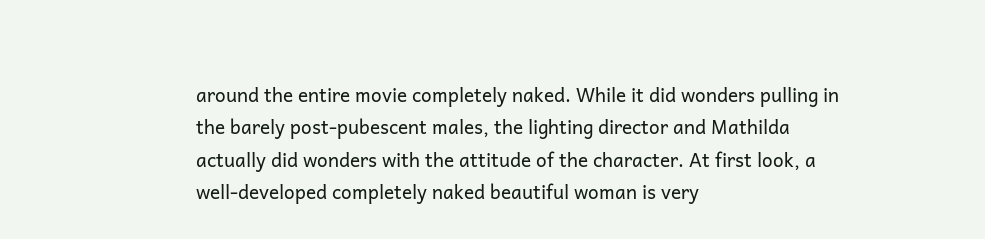around the entire movie completely naked. While it did wonders pulling in the barely post-pubescent males, the lighting director and Mathilda actually did wonders with the attitude of the character. At first look, a well-developed completely naked beautiful woman is very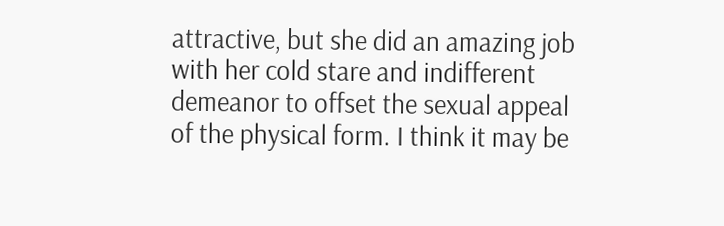attractive, but she did an amazing job with her cold stare and indifferent demeanor to offset the sexual appeal of the physical form. I think it may be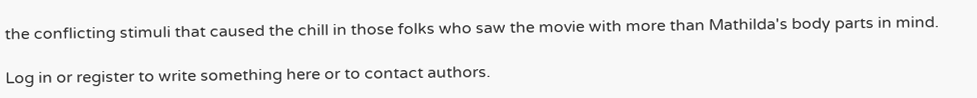the conflicting stimuli that caused the chill in those folks who saw the movie with more than Mathilda's body parts in mind.

Log in or register to write something here or to contact authors.